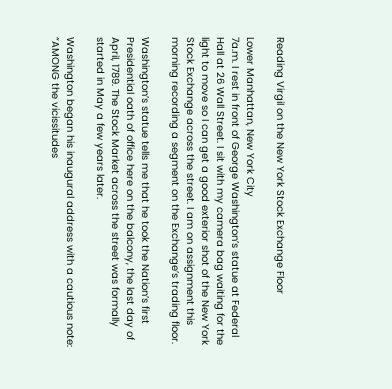Reading Virgil on the New York Stock Exchange Floor

Lower Manhattan, New York City
7a.m. I rest in front of George Washington’s statue at Federal Hall at 26 Wall Street. I sit with my camera bag waiting for the light to move so I can get a good exterior shot of the New York Stock Exchange across the street. I am on assignment this morning recording a segment on the Exchange’s trading floor.

Washington’s statue tells me that he took the Nation’s first Presidential oath of office here on the balcony, the last day of April, 1789. The Stock Market across the street was formally started in May a few years later.

Washington began his inaugural address with a cautious note: “AMONG the vicissitudes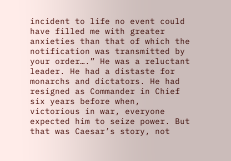incident to life no event could have filled me with greater anxieties than that of which the notification was transmitted by your order….” He was a reluctant leader. He had a distaste for monarchs and dictators. He had resigned as Commander in Chief six years before when, victorious in war, everyone expected him to seize power. But that was Caesar’s story, not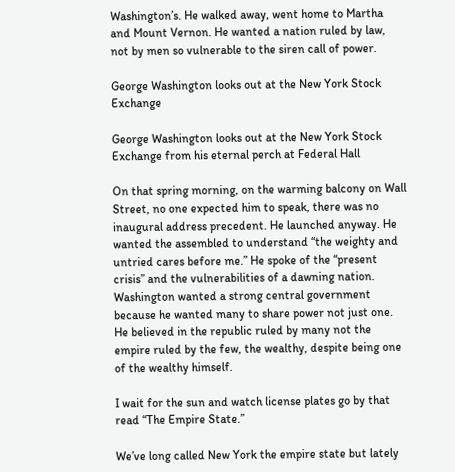Washington’s. He walked away, went home to Martha and Mount Vernon. He wanted a nation ruled by law, not by men so vulnerable to the siren call of power.

George Washington looks out at the New York Stock Exchange

George Washington looks out at the New York Stock Exchange from his eternal perch at Federal Hall

On that spring morning, on the warming balcony on Wall Street, no one expected him to speak, there was no inaugural address precedent. He launched anyway. He wanted the assembled to understand “the weighty and untried cares before me.” He spoke of the “present crisis” and the vulnerabilities of a dawning nation. Washington wanted a strong central government because he wanted many to share power not just one. He believed in the republic ruled by many not the empire ruled by the few, the wealthy, despite being one of the wealthy himself.

I wait for the sun and watch license plates go by that read “The Empire State.”

We’ve long called New York the empire state but lately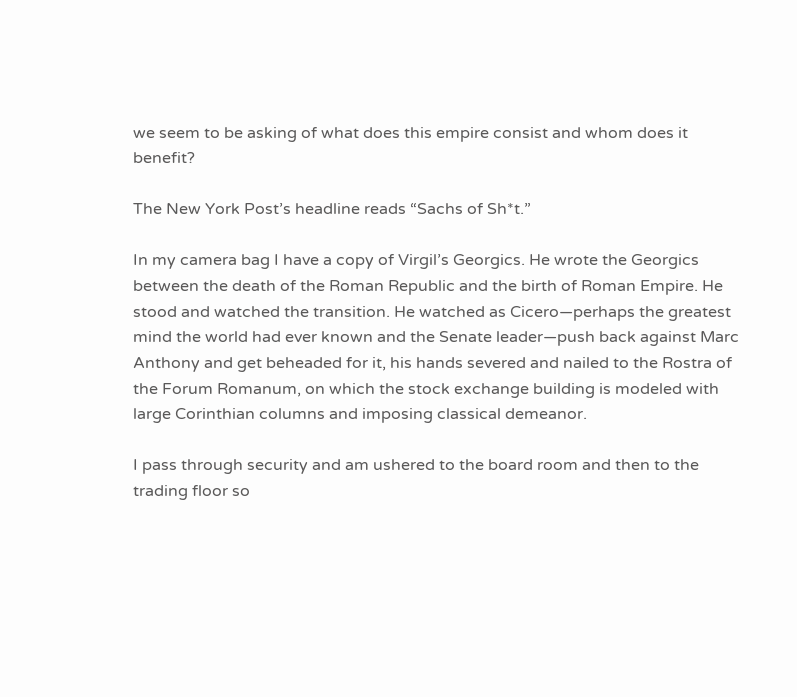we seem to be asking of what does this empire consist and whom does it benefit?

The New York Post’s headline reads “Sachs of Sh*t.”

In my camera bag I have a copy of Virgil’s Georgics. He wrote the Georgics between the death of the Roman Republic and the birth of Roman Empire. He stood and watched the transition. He watched as Cicero—perhaps the greatest mind the world had ever known and the Senate leader—push back against Marc Anthony and get beheaded for it, his hands severed and nailed to the Rostra of the Forum Romanum, on which the stock exchange building is modeled with large Corinthian columns and imposing classical demeanor.

I pass through security and am ushered to the board room and then to the trading floor so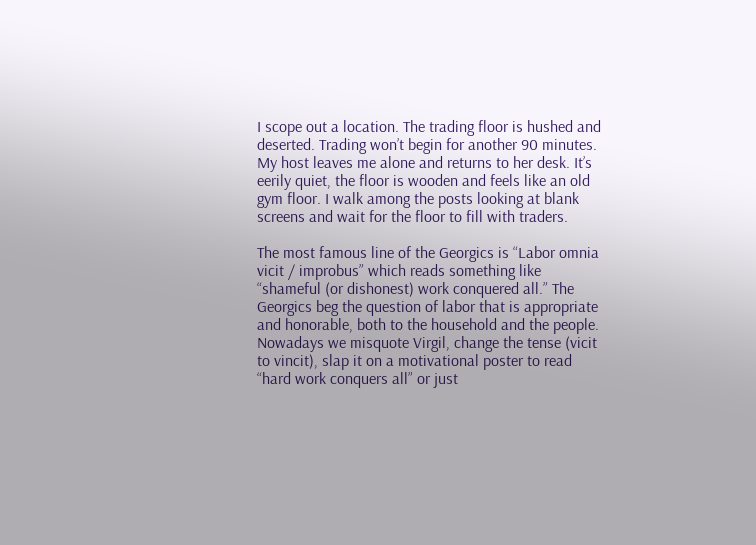I scope out a location. The trading floor is hushed and deserted. Trading won’t begin for another 90 minutes. My host leaves me alone and returns to her desk. It’s eerily quiet, the floor is wooden and feels like an old gym floor. I walk among the posts looking at blank screens and wait for the floor to fill with traders.

The most famous line of the Georgics is “Labor omnia vicit / improbus” which reads something like “shameful (or dishonest) work conquered all.” The Georgics beg the question of labor that is appropriate and honorable, both to the household and the people. Nowadays we misquote Virgil, change the tense (vicit to vincit), slap it on a motivational poster to read “hard work conquers all” or just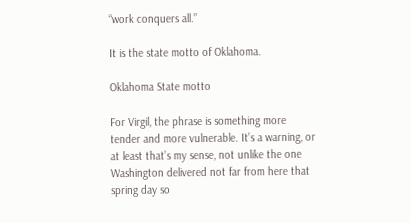“work conquers all.”

It is the state motto of Oklahoma.

Oklahoma State motto

For Virgil, the phrase is something more tender and more vulnerable. It’s a warning, or at least that’s my sense, not unlike the one Washington delivered not far from here that spring day so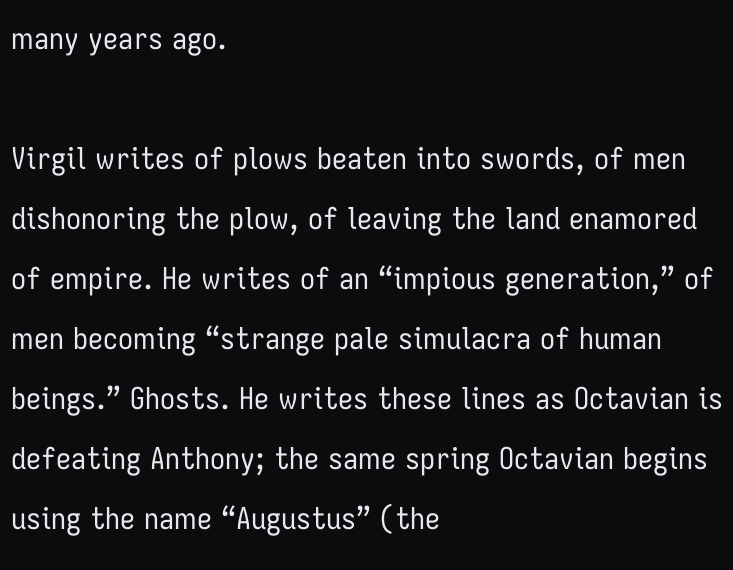many years ago.

Virgil writes of plows beaten into swords, of men dishonoring the plow, of leaving the land enamored of empire. He writes of an “impious generation,” of men becoming “strange pale simulacra of human beings.” Ghosts. He writes these lines as Octavian is defeating Anthony; the same spring Octavian begins using the name “Augustus” (the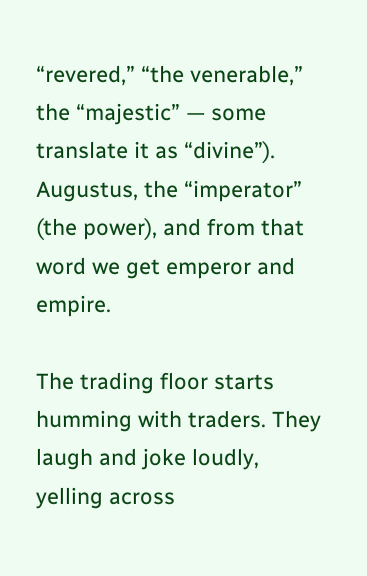“revered,” “the venerable,” the “majestic” — some translate it as “divine”). Augustus, the “imperator” (the power), and from that word we get emperor and empire.

The trading floor starts humming with traders. They laugh and joke loudly, yelling across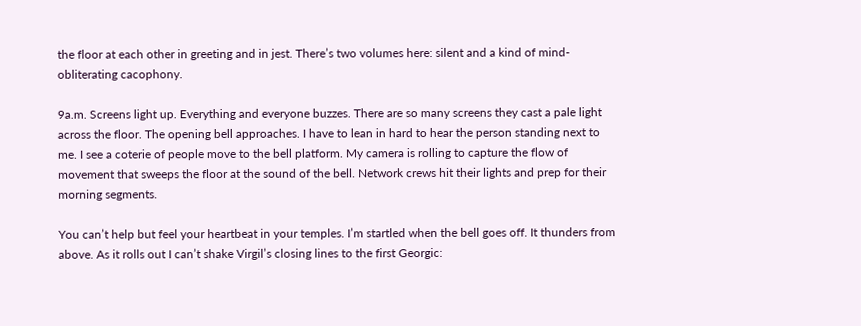the floor at each other in greeting and in jest. There’s two volumes here: silent and a kind of mind-obliterating cacophony.

9a.m. Screens light up. Everything and everyone buzzes. There are so many screens they cast a pale light across the floor. The opening bell approaches. I have to lean in hard to hear the person standing next to me. I see a coterie of people move to the bell platform. My camera is rolling to capture the flow of movement that sweeps the floor at the sound of the bell. Network crews hit their lights and prep for their morning segments.

You can’t help but feel your heartbeat in your temples. I’m startled when the bell goes off. It thunders from above. As it rolls out I can’t shake Virgil’s closing lines to the first Georgic: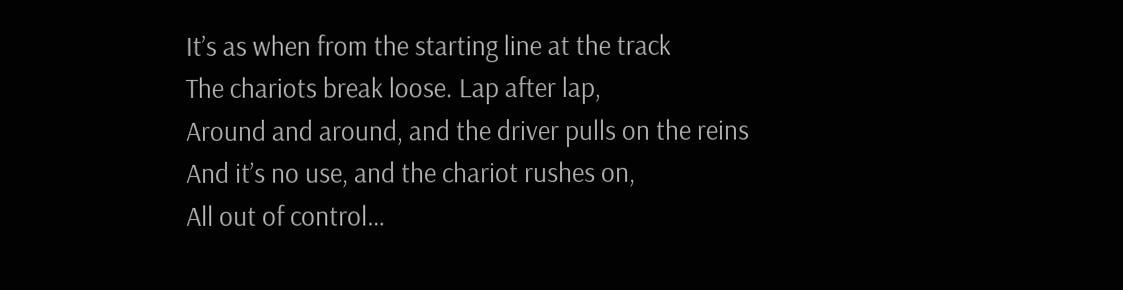It’s as when from the starting line at the track
The chariots break loose. Lap after lap,
Around and around, and the driver pulls on the reins
And it’s no use, and the chariot rushes on,
All out of control…